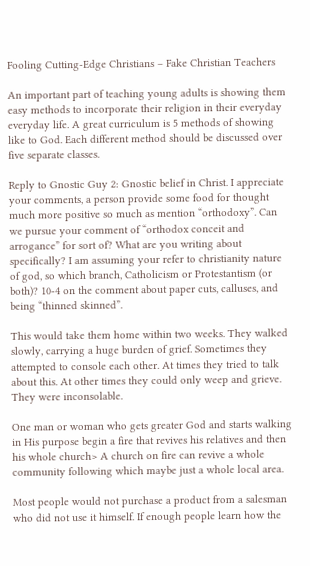Fooling Cutting-Edge Christians – Fake Christian Teachers

An important part of teaching young adults is showing them easy methods to incorporate their religion in their everyday everyday life. A great curriculum is 5 methods of showing like to God. Each different method should be discussed over five separate classes.

Reply to Gnostic Guy 2: Gnostic belief in Christ. I appreciate your comments, a person provide some food for thought much more positive so much as mention “orthodoxy”. Can we pursue your comment of “orthodox conceit and arrogance” for sort of? What are you writing about specifically? I am assuming your refer to christianity nature of god, so which branch, Catholicism or Protestantism (or both)? 10-4 on the comment about paper cuts, calluses, and being “thinned skinned”.

This would take them home within two weeks. They walked slowly, carrying a huge burden of grief. Sometimes they attempted to console each other. At times they tried to talk about this. At other times they could only weep and grieve. They were inconsolable.

One man or woman who gets greater God and starts walking in His purpose begin a fire that revives his relatives and then his whole church> A church on fire can revive a whole community following which maybe just a whole local area.

Most people would not purchase a product from a salesman who did not use it himself. If enough people learn how the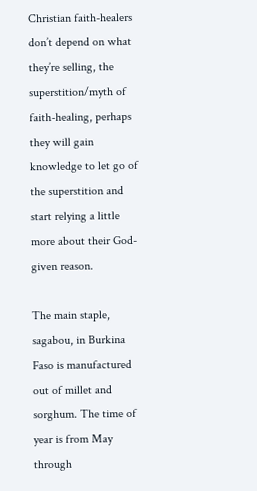Christian faith-healers don’t depend on what they’re selling, the superstition/myth of faith-healing, perhaps they will gain knowledge to let go of the superstition and start relying a little more about their God-given reason.

The main staple, sagabou, in Burkina Faso is manufactured out of millet and sorghum. The time of year is from May through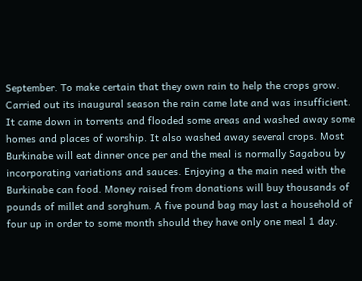September. To make certain that they own rain to help the crops grow. Carried out its inaugural season the rain came late and was insufficient. It came down in torrents and flooded some areas and washed away some homes and places of worship. It also washed away several crops. Most Burkinabe will eat dinner once per and the meal is normally Sagabou by incorporating variations and sauces. Enjoying a the main need with the Burkinabe can food. Money raised from donations will buy thousands of pounds of millet and sorghum. A five pound bag may last a household of four up in order to some month should they have only one meal 1 day.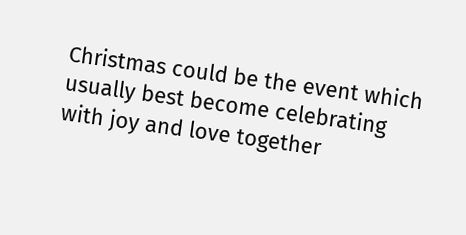Christmas could be the event which usually best become celebrating with joy and love together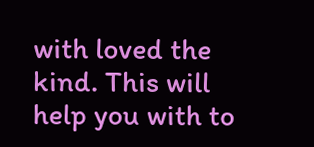with loved the kind. This will help you with to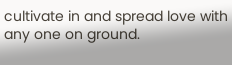cultivate in and spread love with any one on ground.